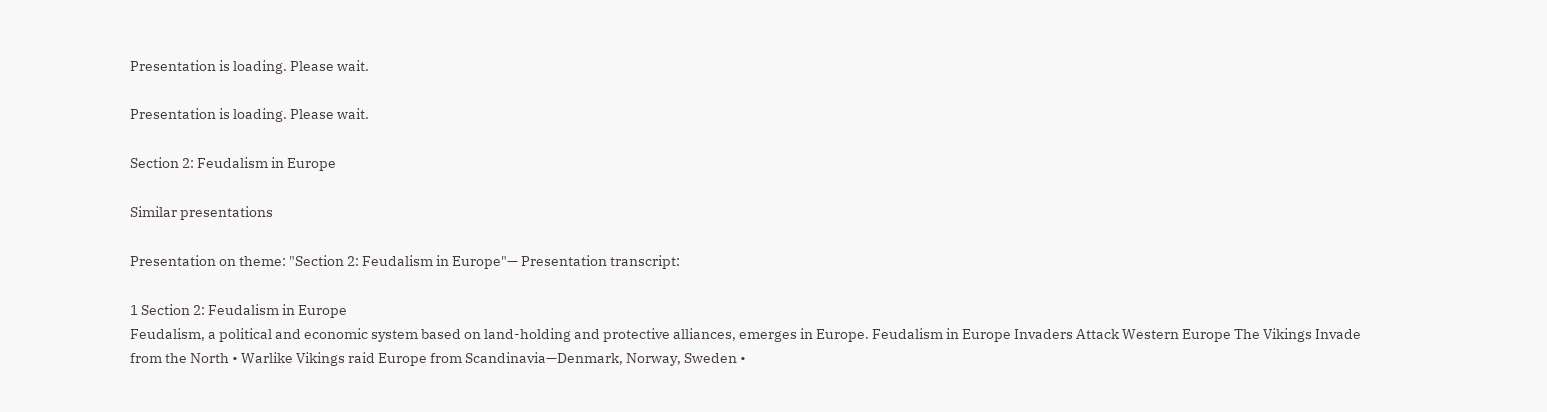Presentation is loading. Please wait.

Presentation is loading. Please wait.

Section 2: Feudalism in Europe

Similar presentations

Presentation on theme: "Section 2: Feudalism in Europe"— Presentation transcript:

1 Section 2: Feudalism in Europe
Feudalism, a political and economic system based on land-holding and protective alliances, emerges in Europe. Feudalism in Europe Invaders Attack Western Europe The Vikings Invade from the North • Warlike Vikings raid Europe from Scandinavia—Denmark, Norway, Sweden •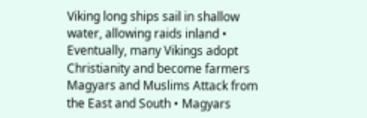Viking long ships sail in shallow water, allowing raids inland • Eventually, many Vikings adopt Christianity and become farmers Magyars and Muslims Attack from the East and South • Magyars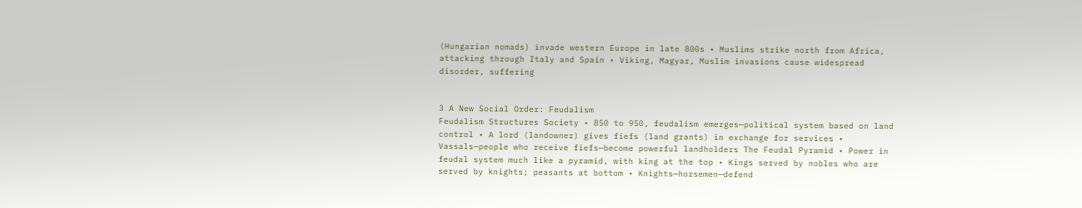(Hungarian nomads) invade western Europe in late 800s • Muslims strike north from Africa, attacking through Italy and Spain • Viking, Magyar, Muslim invasions cause widespread disorder, suffering


3 A New Social Order: Feudalism
Feudalism Structures Society • 850 to 950, feudalism emerges—political system based on land control • A lord (landowner) gives fiefs (land grants) in exchange for services • Vassals—people who receive fiefs—become powerful landholders The Feudal Pyramid • Power in feudal system much like a pyramid, with king at the top • Kings served by nobles who are served by knights; peasants at bottom • Knights—horsemen—defend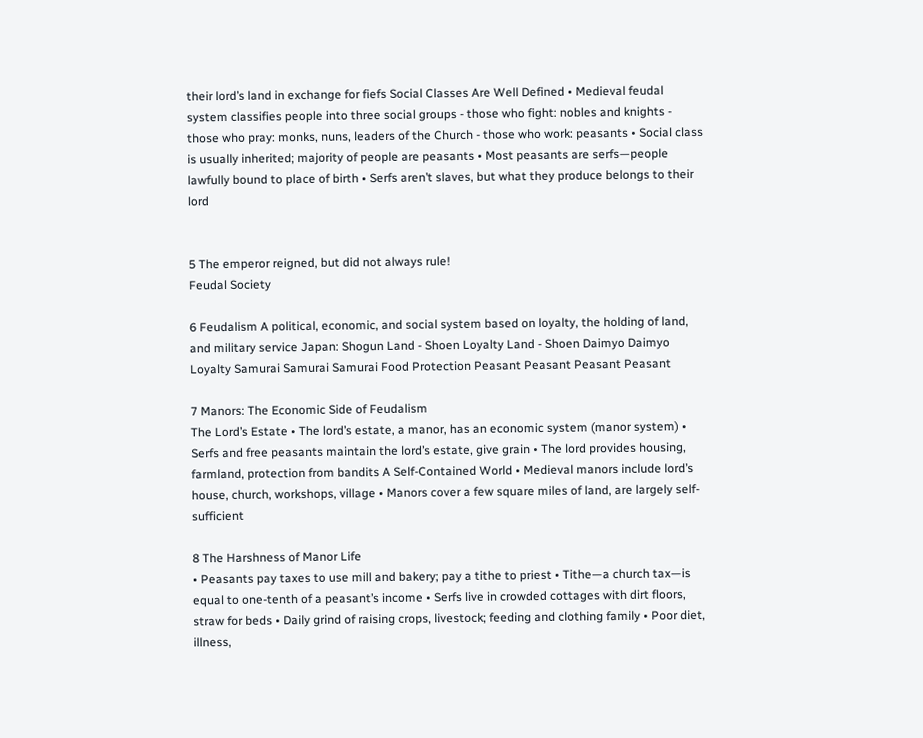their lord’s land in exchange for fiefs Social Classes Are Well Defined • Medieval feudal system classifies people into three social groups - those who fight: nobles and knights - those who pray: monks, nuns, leaders of the Church - those who work: peasants • Social class is usually inherited; majority of people are peasants • Most peasants are serfs—people lawfully bound to place of birth • Serfs aren’t slaves, but what they produce belongs to their lord


5 The emperor reigned, but did not always rule!
Feudal Society

6 Feudalism A political, economic, and social system based on loyalty, the holding of land, and military service Japan: Shogun Land - Shoen Loyalty Land - Shoen Daimyo Daimyo Loyalty Samurai Samurai Samurai Food Protection Peasant Peasant Peasant Peasant

7 Manors: The Economic Side of Feudalism
The Lord’s Estate • The lord’s estate, a manor, has an economic system (manor system) • Serfs and free peasants maintain the lord’s estate, give grain • The lord provides housing, farmland, protection from bandits A Self-Contained World • Medieval manors include lord’s house, church, workshops, village • Manors cover a few square miles of land, are largely self-sufficient

8 The Harshness of Manor Life
• Peasants pay taxes to use mill and bakery; pay a tithe to priest • Tithe—a church tax—is equal to one-tenth of a peasant’s income • Serfs live in crowded cottages with dirt floors, straw for beds • Daily grind of raising crops, livestock; feeding and clothing family • Poor diet, illness,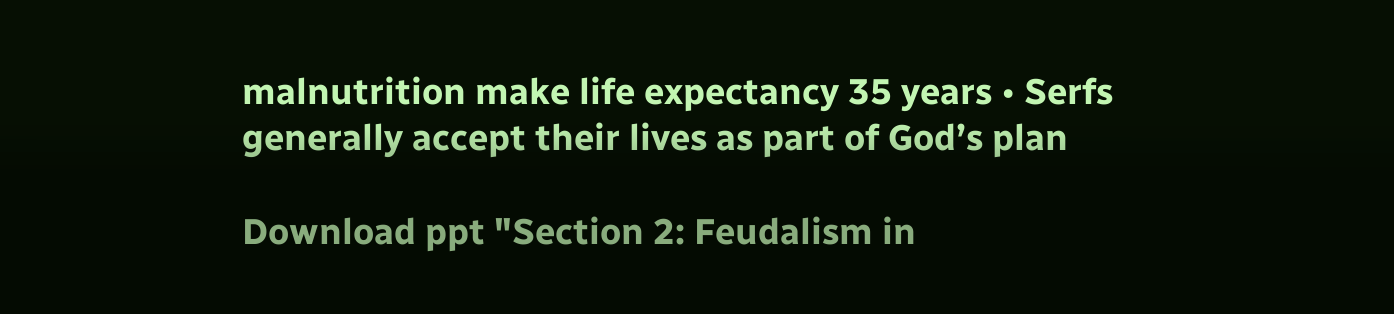malnutrition make life expectancy 35 years • Serfs generally accept their lives as part of God’s plan

Download ppt "Section 2: Feudalism in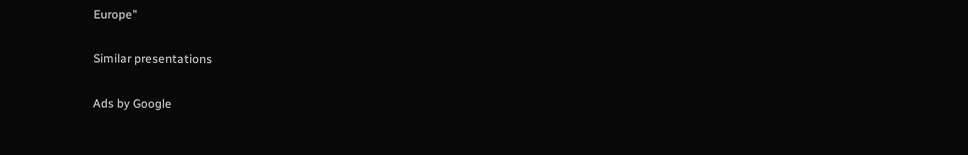Europe"

Similar presentations

Ads by Google